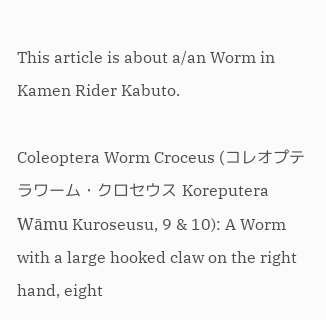This article is about a/an Worm in Kamen Rider Kabuto.

Coleoptera Worm Croceus (コレオプテラワーム・クロセウス Koreputera Wāmu Kuroseusu, 9 & 10): A Worm with a large hooked claw on the right hand, eight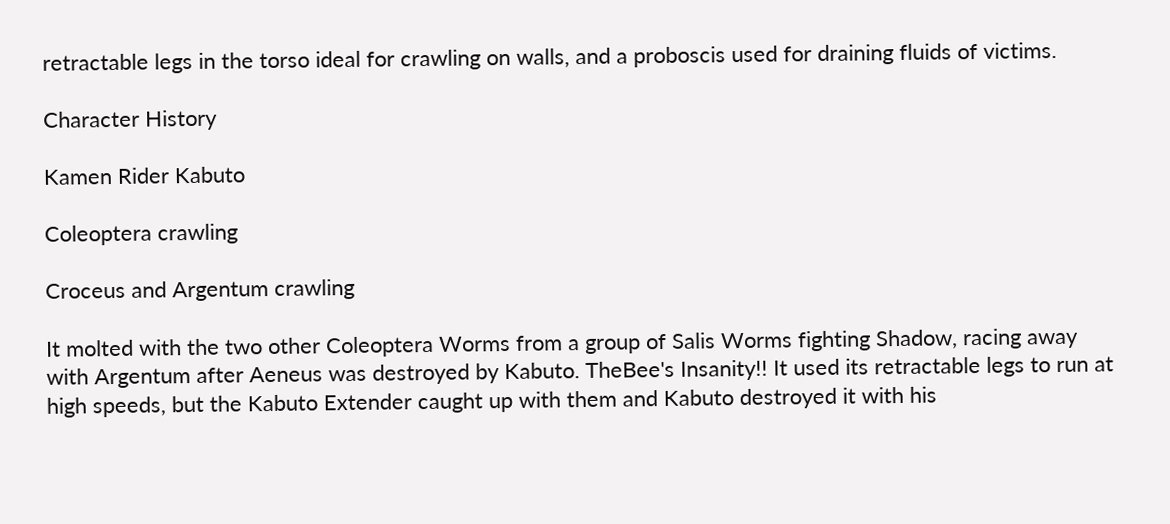retractable legs in the torso ideal for crawling on walls, and a proboscis used for draining fluids of victims.

Character History

Kamen Rider Kabuto

Coleoptera crawling

Croceus and Argentum crawling

It molted with the two other Coleoptera Worms from a group of Salis Worms fighting Shadow, racing away with Argentum after Aeneus was destroyed by Kabuto. TheBee's Insanity!! It used its retractable legs to run at high speeds, but the Kabuto Extender caught up with them and Kabuto destroyed it with his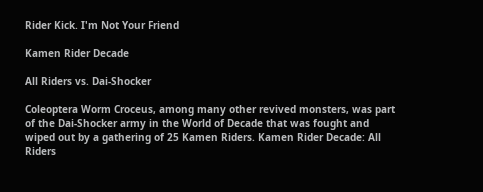Rider Kick. I'm Not Your Friend

Kamen Rider Decade

All Riders vs. Dai-Shocker

Coleoptera Worm Croceus, among many other revived monsters, was part of the Dai-Shocker army in the World of Decade that was fought and wiped out by a gathering of 25 Kamen Riders. Kamen Rider Decade: All Riders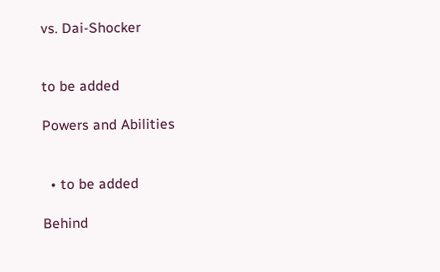vs. Dai-Shocker


to be added

Powers and Abilities


  • to be added

Behind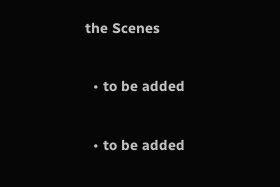the Scenes


  • to be added


  • to be added